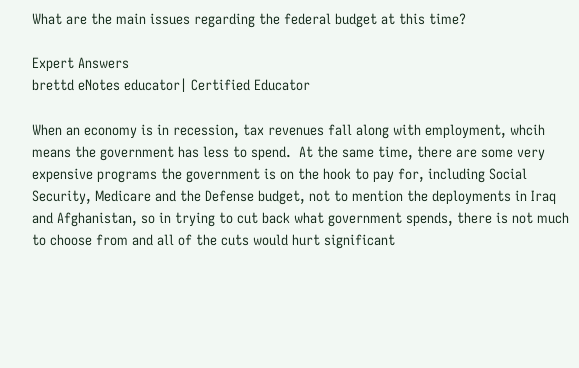What are the main issues regarding the federal budget at this time?

Expert Answers
brettd eNotes educator| Certified Educator

When an economy is in recession, tax revenues fall along with employment, whcih means the government has less to spend.  At the same time, there are some very expensive programs the government is on the hook to pay for, including Social Security, Medicare and the Defense budget, not to mention the deployments in Iraq and Afghanistan, so in trying to cut back what government spends, there is not much to choose from and all of the cuts would hurt significant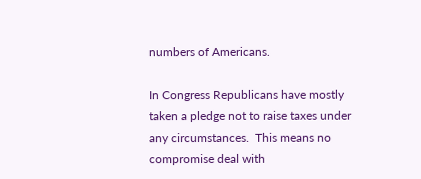numbers of Americans.

In Congress Republicans have mostly taken a pledge not to raise taxes under any circumstances.  This means no compromise deal with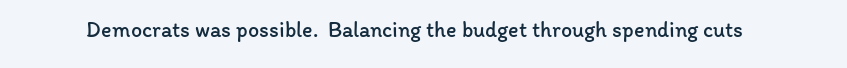Democrats was possible.  Balancing the budget through spending cuts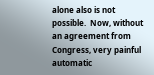alone also is not possible.  Now, without an agreement from Congress, very painful automatic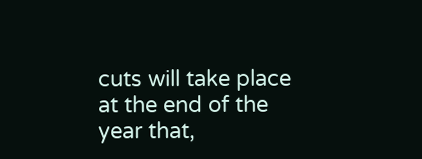cuts will take place at the end of the year that,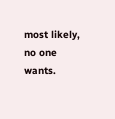most likely, no one wants.